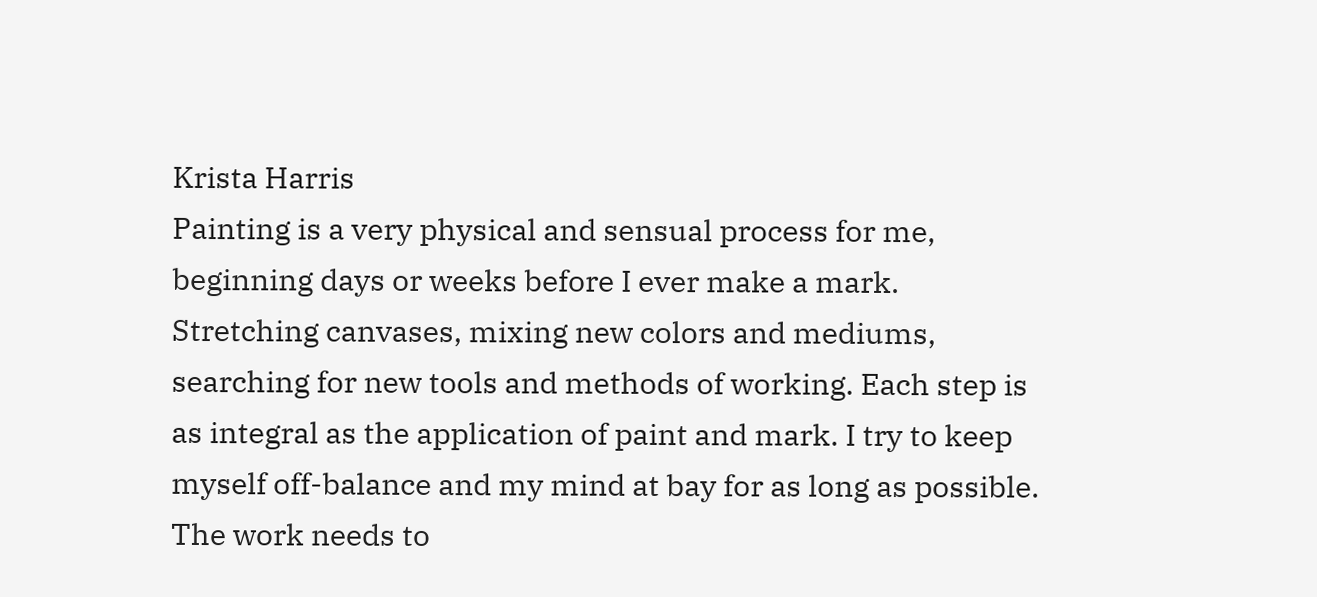Krista Harris
Painting is a very physical and sensual process for me, beginning days or weeks before I ever make a mark. Stretching canvases, mixing new colors and mediums, searching for new tools and methods of working. Each step is as integral as the application of paint and mark. I try to keep myself off-balance and my mind at bay for as long as possible. The work needs to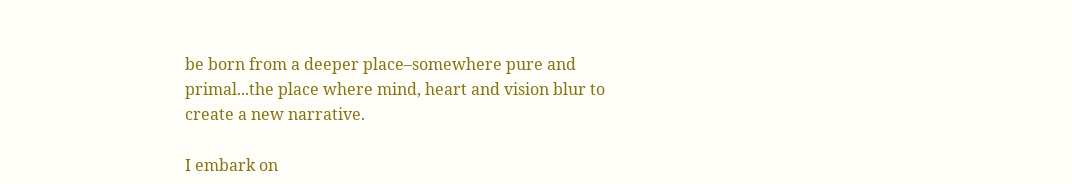be born from a deeper place–somewhere pure and primal...the place where mind, heart and vision blur to create a new narrative.

I embark on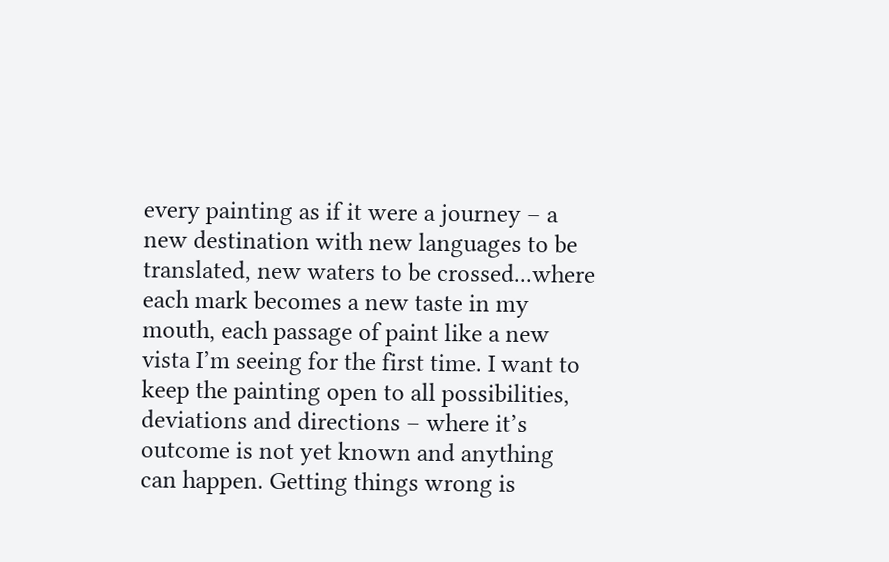every painting as if it were a journey – a new destination with new languages to be translated, new waters to be crossed...where each mark becomes a new taste in my mouth, each passage of paint like a new vista I’m seeing for the first time. I want to keep the painting open to all possibilities, deviations and directions – where it’s outcome is not yet known and anything can happen. Getting things wrong is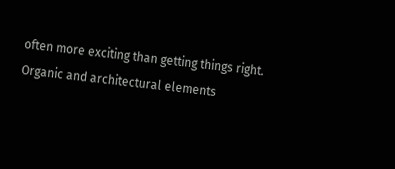often more exciting than getting things right. Organic and architectural elements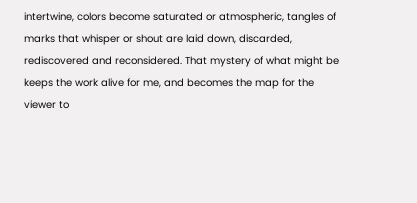intertwine, colors become saturated or atmospheric, tangles of marks that whisper or shout are laid down, discarded, rediscovered and reconsidered. That mystery of what might be keeps the work alive for me, and becomes the map for the viewer to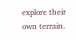explore their own terrain.